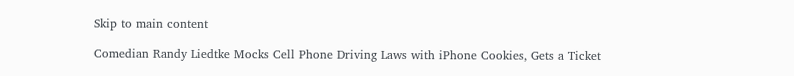Skip to main content

Comedian Randy Liedtke Mocks Cell Phone Driving Laws with iPhone Cookies, Gets a Ticket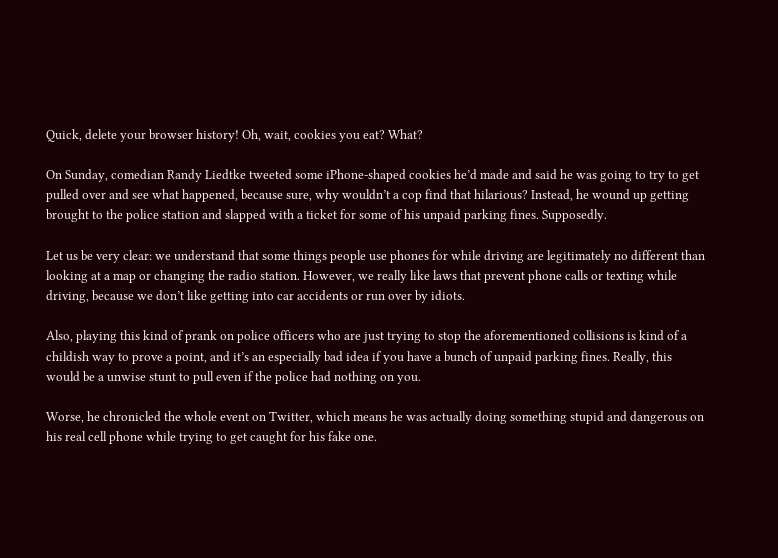Quick, delete your browser history! Oh, wait, cookies you eat? What?

On Sunday, comedian Randy Liedtke tweeted some iPhone-shaped cookies he’d made and said he was going to try to get pulled over and see what happened, because sure, why wouldn’t a cop find that hilarious? Instead, he wound up getting brought to the police station and slapped with a ticket for some of his unpaid parking fines. Supposedly.

Let us be very clear: we understand that some things people use phones for while driving are legitimately no different than looking at a map or changing the radio station. However, we really like laws that prevent phone calls or texting while driving, because we don’t like getting into car accidents or run over by idiots.

Also, playing this kind of prank on police officers who are just trying to stop the aforementioned collisions is kind of a childish way to prove a point, and it’s an especially bad idea if you have a bunch of unpaid parking fines. Really, this would be a unwise stunt to pull even if the police had nothing on you.

Worse, he chronicled the whole event on Twitter, which means he was actually doing something stupid and dangerous on his real cell phone while trying to get caught for his fake one.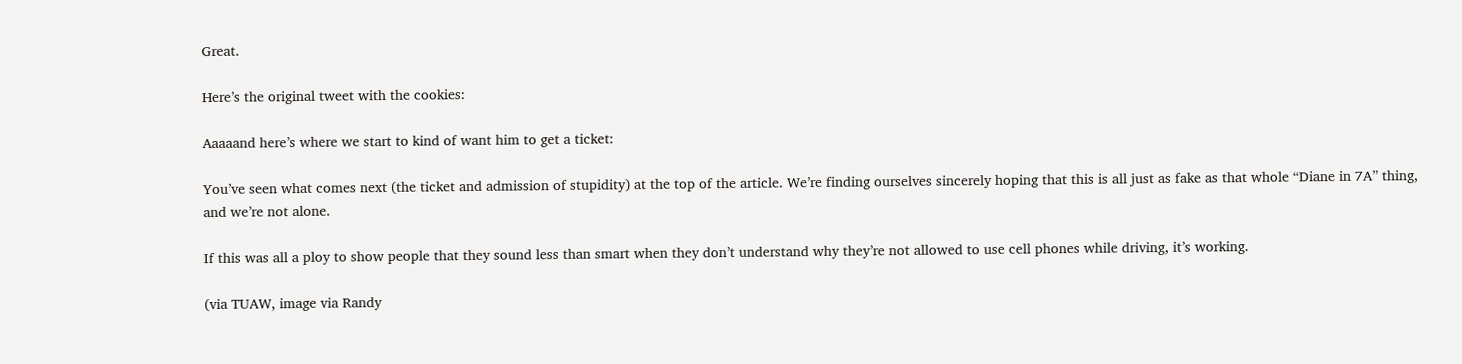Great.

Here’s the original tweet with the cookies:

Aaaaand here’s where we start to kind of want him to get a ticket:

You’ve seen what comes next (the ticket and admission of stupidity) at the top of the article. We’re finding ourselves sincerely hoping that this is all just as fake as that whole “Diane in 7A” thing, and we’re not alone.

If this was all a ploy to show people that they sound less than smart when they don’t understand why they’re not allowed to use cell phones while driving, it’s working.

(via TUAW, image via Randy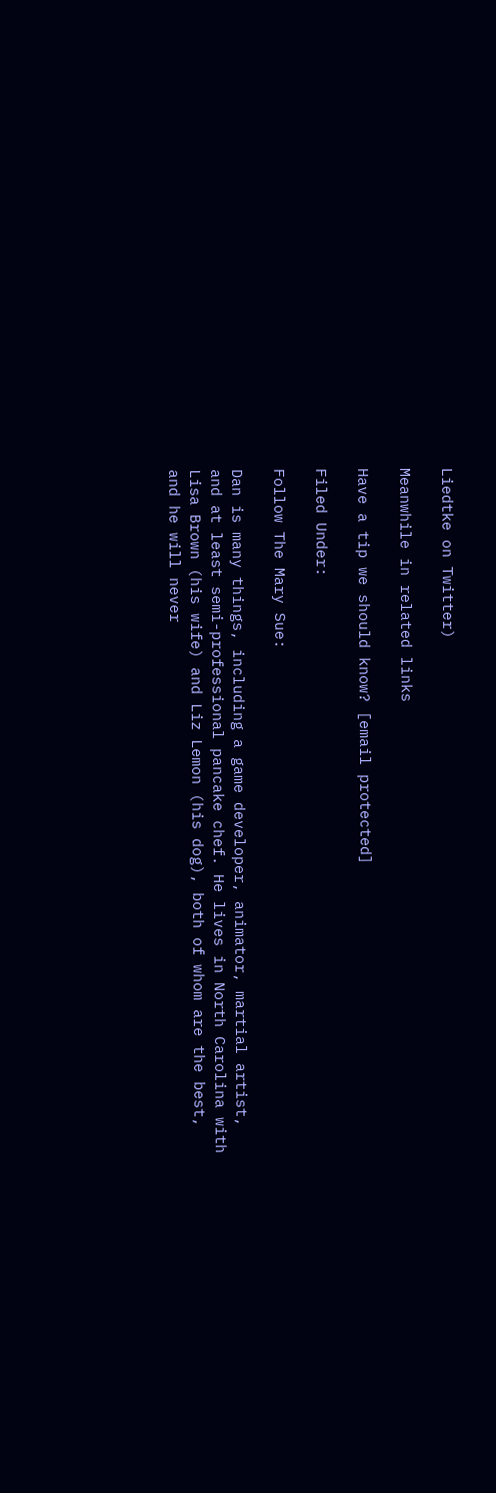Liedtke on Twitter)

Meanwhile in related links

Have a tip we should know? [email protected]

Filed Under:

Follow The Mary Sue:

Dan is many things, including a game developer, animator, martial artist, and at least semi-professional pancake chef. He lives in North Carolina with Lisa Brown (his wife) and Liz Lemon (his dog), both of whom are the best, and he will never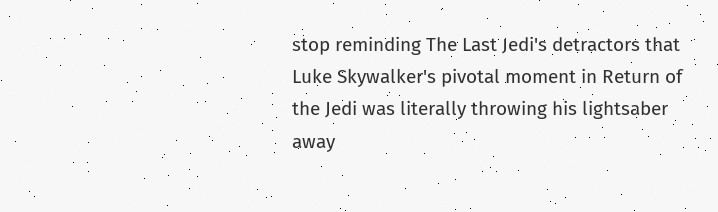stop reminding The Last Jedi's detractors that Luke Skywalker's pivotal moment in Return of the Jedi was literally throwing his lightsaber away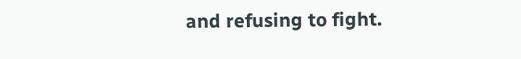and refusing to fight.